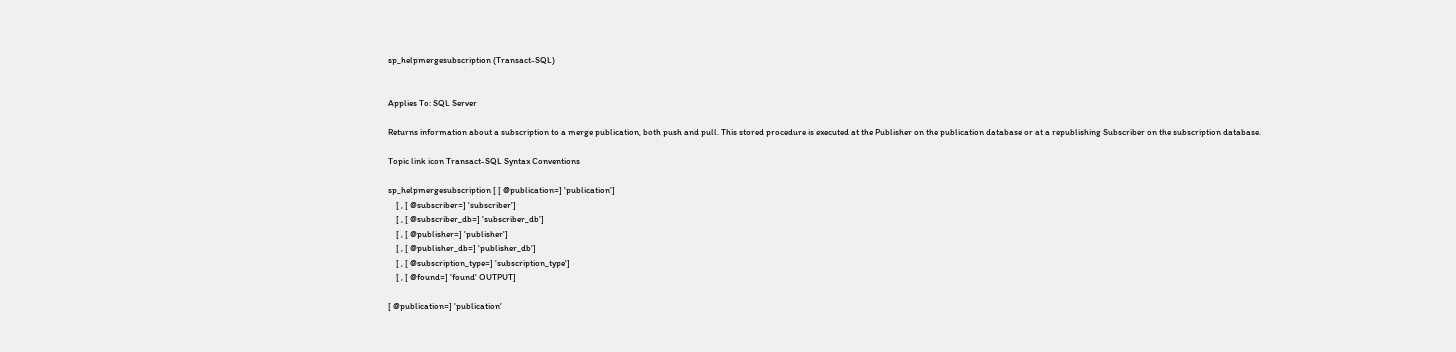sp_helpmergesubscription (Transact-SQL)


Applies To: SQL Server

Returns information about a subscription to a merge publication, both push and pull. This stored procedure is executed at the Publisher on the publication database or at a republishing Subscriber on the subscription database.

Topic link icon Transact-SQL Syntax Conventions

sp_helpmergesubscription [ [ @publication=] 'publication']
    [ , [ @subscriber=] 'subscriber']
    [ , [ @subscriber_db=] 'subscriber_db']
    [ , [ @publisher=] 'publisher']
    [ , [ @publisher_db=] 'publisher_db']
    [ , [ @subscription_type=] 'subscription_type']
    [ , [ @found=] 'found' OUTPUT]

[ @publication=] 'publication'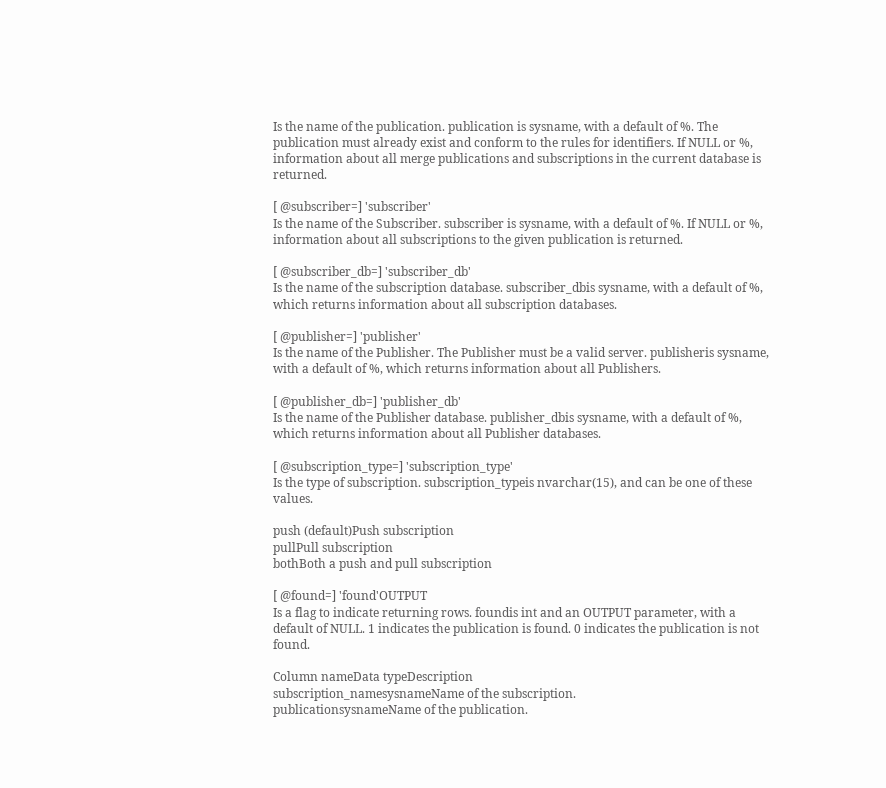Is the name of the publication. publication is sysname, with a default of %. The publication must already exist and conform to the rules for identifiers. If NULL or %, information about all merge publications and subscriptions in the current database is returned.

[ @subscriber=] 'subscriber'
Is the name of the Subscriber. subscriber is sysname, with a default of %. If NULL or %, information about all subscriptions to the given publication is returned.

[ @subscriber_db=] 'subscriber_db'
Is the name of the subscription database. subscriber_dbis sysname, with a default of %, which returns information about all subscription databases.

[ @publisher=] 'publisher'
Is the name of the Publisher. The Publisher must be a valid server. publisheris sysname, with a default of %, which returns information about all Publishers.

[ @publisher_db=] 'publisher_db'
Is the name of the Publisher database. publisher_dbis sysname, with a default of %, which returns information about all Publisher databases.

[ @subscription_type=] 'subscription_type'
Is the type of subscription. subscription_typeis nvarchar(15), and can be one of these values.

push (default)Push subscription
pullPull subscription
bothBoth a push and pull subscription

[ @found=] 'found'OUTPUT
Is a flag to indicate returning rows. foundis int and an OUTPUT parameter, with a default of NULL. 1 indicates the publication is found. 0 indicates the publication is not found.

Column nameData typeDescription
subscription_namesysnameName of the subscription.
publicationsysnameName of the publication.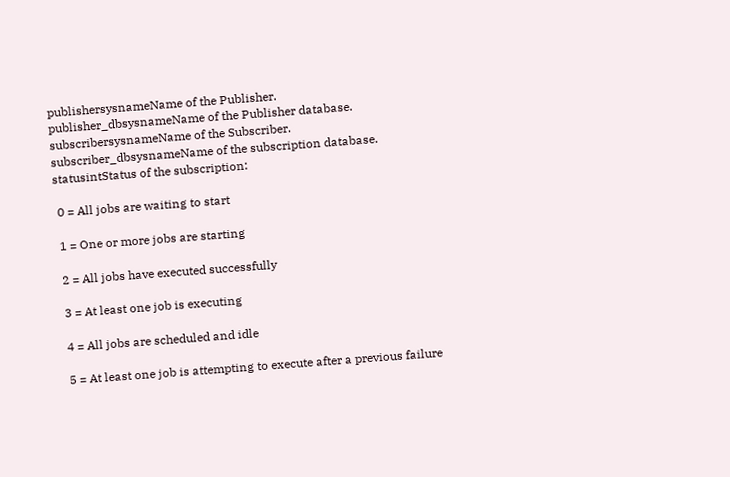publishersysnameName of the Publisher.
publisher_dbsysnameName of the Publisher database.
subscribersysnameName of the Subscriber.
subscriber_dbsysnameName of the subscription database.
statusintStatus of the subscription:

 0 = All jobs are waiting to start

 1 = One or more jobs are starting

 2 = All jobs have executed successfully

 3 = At least one job is executing

 4 = All jobs are scheduled and idle

 5 = At least one job is attempting to execute after a previous failure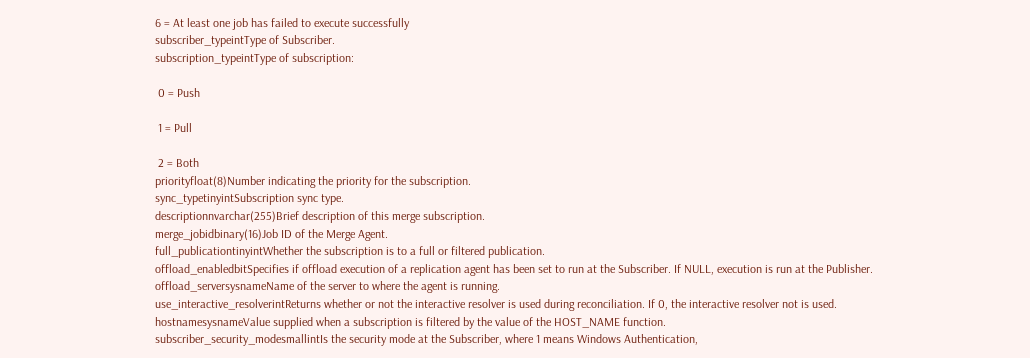6 = At least one job has failed to execute successfully
subscriber_typeintType of Subscriber.
subscription_typeintType of subscription:

 0 = Push

 1 = Pull

 2 = Both
priorityfloat(8)Number indicating the priority for the subscription.
sync_typetinyintSubscription sync type.
descriptionnvarchar(255)Brief description of this merge subscription.
merge_jobidbinary(16)Job ID of the Merge Agent.
full_publicationtinyintWhether the subscription is to a full or filtered publication.
offload_enabledbitSpecifies if offload execution of a replication agent has been set to run at the Subscriber. If NULL, execution is run at the Publisher.
offload_serversysnameName of the server to where the agent is running.
use_interactive_resolverintReturns whether or not the interactive resolver is used during reconciliation. If 0, the interactive resolver not is used.
hostnamesysnameValue supplied when a subscription is filtered by the value of the HOST_NAME function.
subscriber_security_modesmallintIs the security mode at the Subscriber, where 1 means Windows Authentication,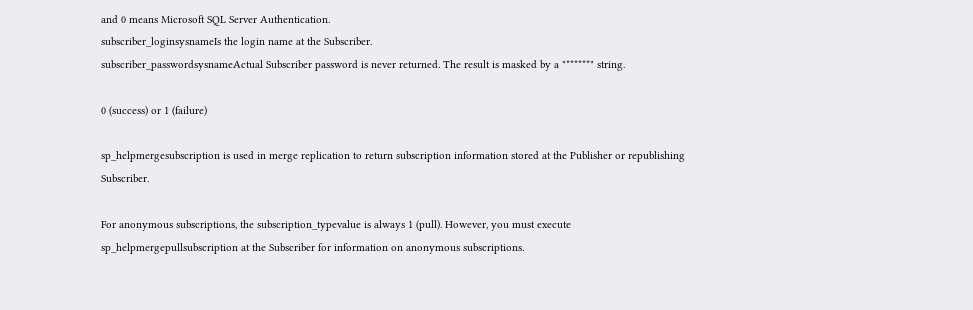and 0 means Microsoft SQL Server Authentication.
subscriber_loginsysnameIs the login name at the Subscriber.
subscriber_passwordsysnameActual Subscriber password is never returned. The result is masked by a "******" string.

0 (success) or 1 (failure)

sp_helpmergesubscription is used in merge replication to return subscription information stored at the Publisher or republishing Subscriber.

For anonymous subscriptions, the subscription_typevalue is always 1 (pull). However, you must execute sp_helpmergepullsubscription at the Subscriber for information on anonymous subscriptions.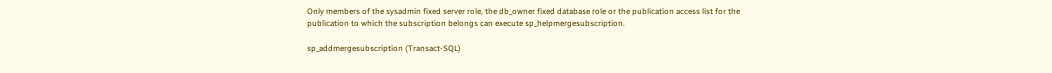Only members of the sysadmin fixed server role, the db_owner fixed database role or the publication access list for the publication to which the subscription belongs can execute sp_helpmergesubscription.

sp_addmergesubscription (Transact-SQL)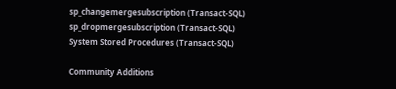sp_changemergesubscription (Transact-SQL)
sp_dropmergesubscription (Transact-SQL)
System Stored Procedures (Transact-SQL)

Community Additions